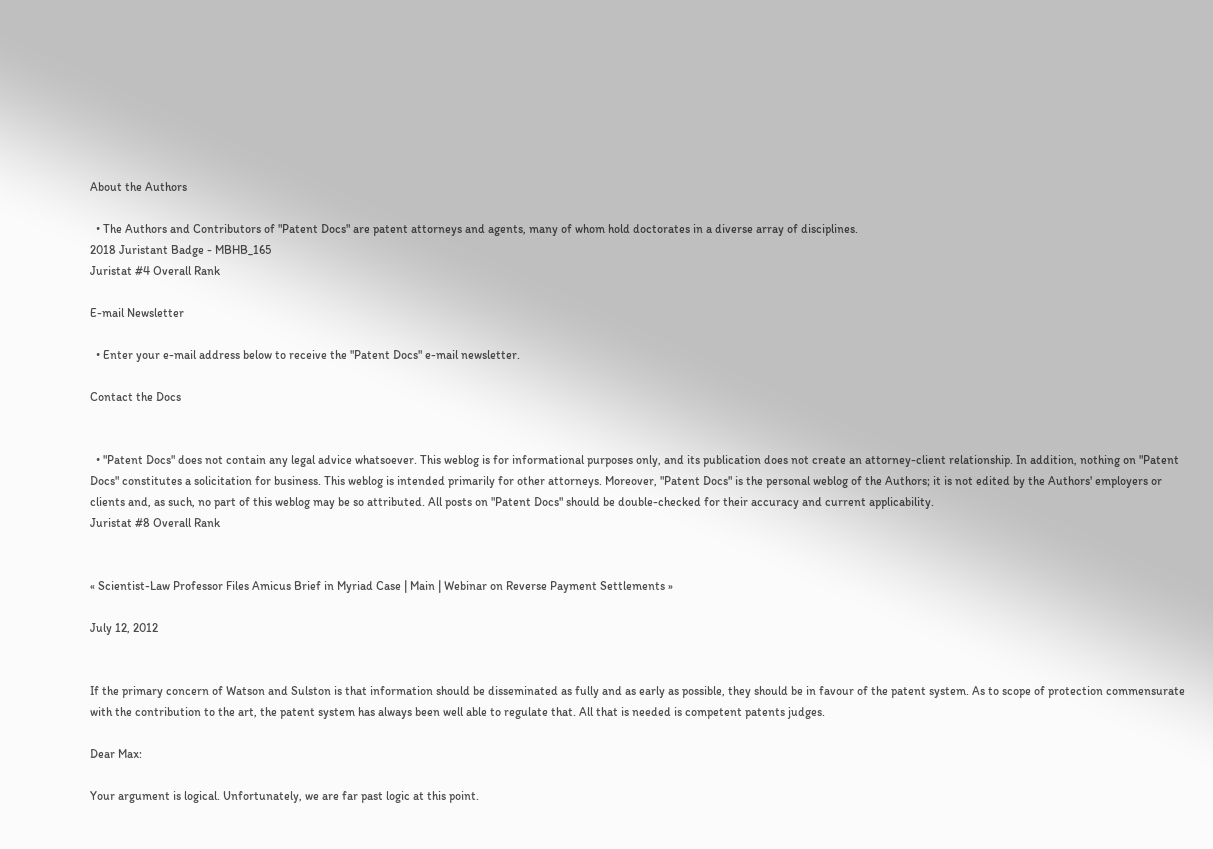About the Authors

  • The Authors and Contributors of "Patent Docs" are patent attorneys and agents, many of whom hold doctorates in a diverse array of disciplines.
2018 Juristant Badge - MBHB_165
Juristat #4 Overall Rank

E-mail Newsletter

  • Enter your e-mail address below to receive the "Patent Docs" e-mail newsletter.

Contact the Docs


  • "Patent Docs" does not contain any legal advice whatsoever. This weblog is for informational purposes only, and its publication does not create an attorney-client relationship. In addition, nothing on "Patent Docs" constitutes a solicitation for business. This weblog is intended primarily for other attorneys. Moreover, "Patent Docs" is the personal weblog of the Authors; it is not edited by the Authors' employers or clients and, as such, no part of this weblog may be so attributed. All posts on "Patent Docs" should be double-checked for their accuracy and current applicability.
Juristat #8 Overall Rank


« Scientist-Law Professor Files Amicus Brief in Myriad Case | Main | Webinar on Reverse Payment Settlements »

July 12, 2012


If the primary concern of Watson and Sulston is that information should be disseminated as fully and as early as possible, they should be in favour of the patent system. As to scope of protection commensurate with the contribution to the art, the patent system has always been well able to regulate that. All that is needed is competent patents judges.

Dear Max:

Your argument is logical. Unfortunately, we are far past logic at this point.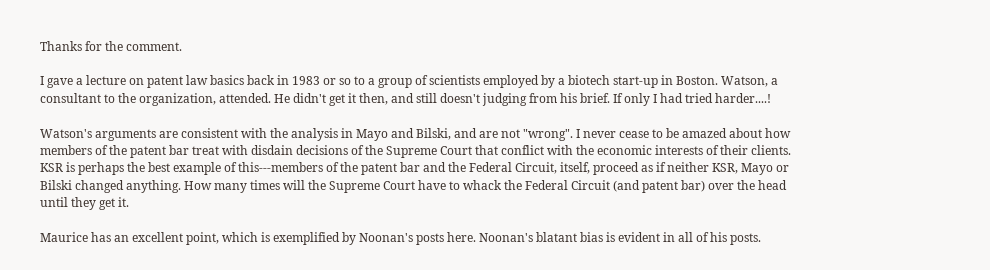Thanks for the comment.

I gave a lecture on patent law basics back in 1983 or so to a group of scientists employed by a biotech start-up in Boston. Watson, a consultant to the organization, attended. He didn't get it then, and still doesn't judging from his brief. If only I had tried harder....!

Watson's arguments are consistent with the analysis in Mayo and Bilski, and are not "wrong". I never cease to be amazed about how members of the patent bar treat with disdain decisions of the Supreme Court that conflict with the economic interests of their clients. KSR is perhaps the best example of this---members of the patent bar and the Federal Circuit, itself, proceed as if neither KSR, Mayo or Bilski changed anything. How many times will the Supreme Court have to whack the Federal Circuit (and patent bar) over the head until they get it.

Maurice has an excellent point, which is exemplified by Noonan's posts here. Noonan's blatant bias is evident in all of his posts.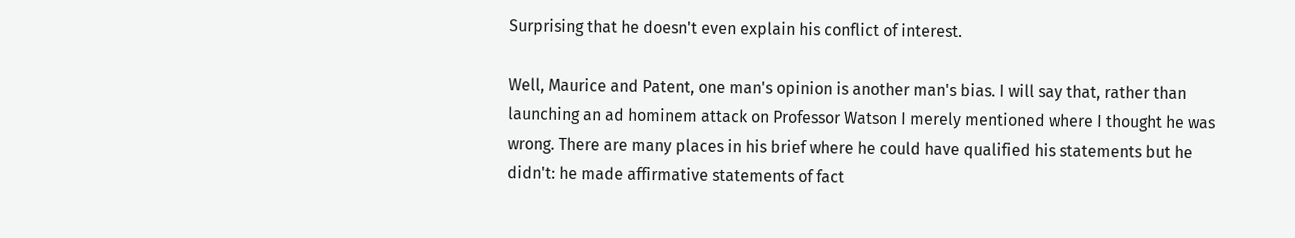Surprising that he doesn't even explain his conflict of interest.

Well, Maurice and Patent, one man's opinion is another man's bias. I will say that, rather than launching an ad hominem attack on Professor Watson I merely mentioned where I thought he was wrong. There are many places in his brief where he could have qualified his statements but he didn't: he made affirmative statements of fact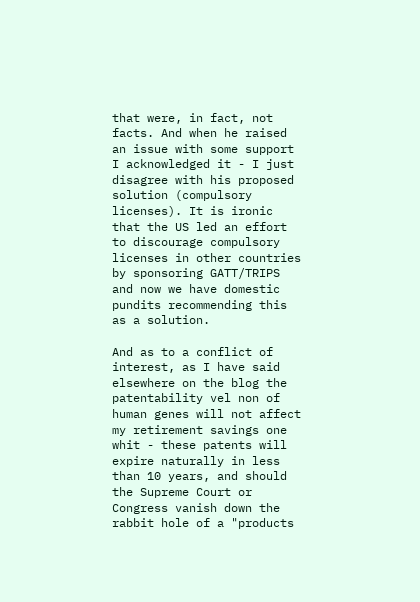that were, in fact, not facts. And when he raised an issue with some support I acknowledged it - I just disagree with his proposed solution (compulsory licenses). It is ironic that the US led an effort to discourage compulsory licenses in other countries by sponsoring GATT/TRIPS and now we have domestic pundits recommending this as a solution.

And as to a conflict of interest, as I have said elsewhere on the blog the patentability vel non of human genes will not affect my retirement savings one whit - these patents will expire naturally in less than 10 years, and should the Supreme Court or Congress vanish down the rabbit hole of a "products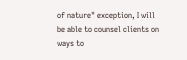of nature" exception, I will be able to counsel clients on ways to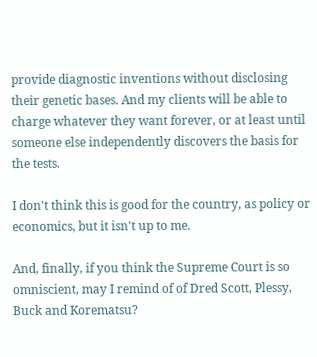provide diagnostic inventions without disclosing their genetic bases. And my clients will be able to charge whatever they want forever, or at least until someone else independently discovers the basis for the tests.

I don't think this is good for the country, as policy or economics, but it isn't up to me.

And, finally, if you think the Supreme Court is so omniscient, may I remind of of Dred Scott, Plessy, Buck and Korematsu?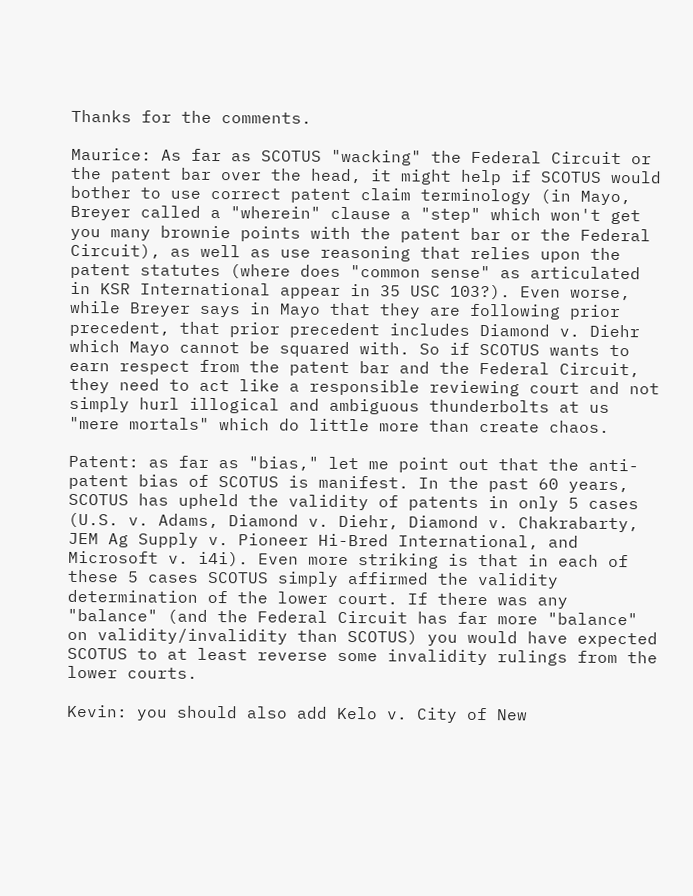Thanks for the comments.

Maurice: As far as SCOTUS "wacking" the Federal Circuit or the patent bar over the head, it might help if SCOTUS would bother to use correct patent claim terminology (in Mayo, Breyer called a "wherein" clause a "step" which won't get you many brownie points with the patent bar or the Federal Circuit), as well as use reasoning that relies upon the patent statutes (where does "common sense" as articulated in KSR International appear in 35 USC 103?). Even worse, while Breyer says in Mayo that they are following prior precedent, that prior precedent includes Diamond v. Diehr which Mayo cannot be squared with. So if SCOTUS wants to earn respect from the patent bar and the Federal Circuit, they need to act like a responsible reviewing court and not simply hurl illogical and ambiguous thunderbolts at us "mere mortals" which do little more than create chaos.

Patent: as far as "bias," let me point out that the anti-patent bias of SCOTUS is manifest. In the past 60 years, SCOTUS has upheld the validity of patents in only 5 cases (U.S. v. Adams, Diamond v. Diehr, Diamond v. Chakrabarty, JEM Ag Supply v. Pioneer Hi-Bred International, and Microsoft v. i4i). Even more striking is that in each of these 5 cases SCOTUS simply affirmed the validity determination of the lower court. If there was any "balance" (and the Federal Circuit has far more "balance" on validity/invalidity than SCOTUS) you would have expected SCOTUS to at least reverse some invalidity rulings from the lower courts.

Kevin: you should also add Kelo v. City of New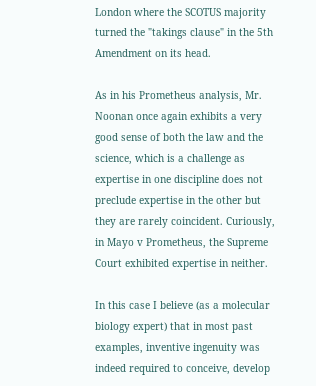London where the SCOTUS majority turned the "takings clause" in the 5th Amendment on its head.

As in his Prometheus analysis, Mr. Noonan once again exhibits a very good sense of both the law and the science, which is a challenge as expertise in one discipline does not preclude expertise in the other but they are rarely coincident. Curiously, in Mayo v Prometheus, the Supreme Court exhibited expertise in neither.

In this case I believe (as a molecular biology expert) that in most past examples, inventive ingenuity was indeed required to conceive, develop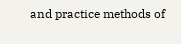and practice methods of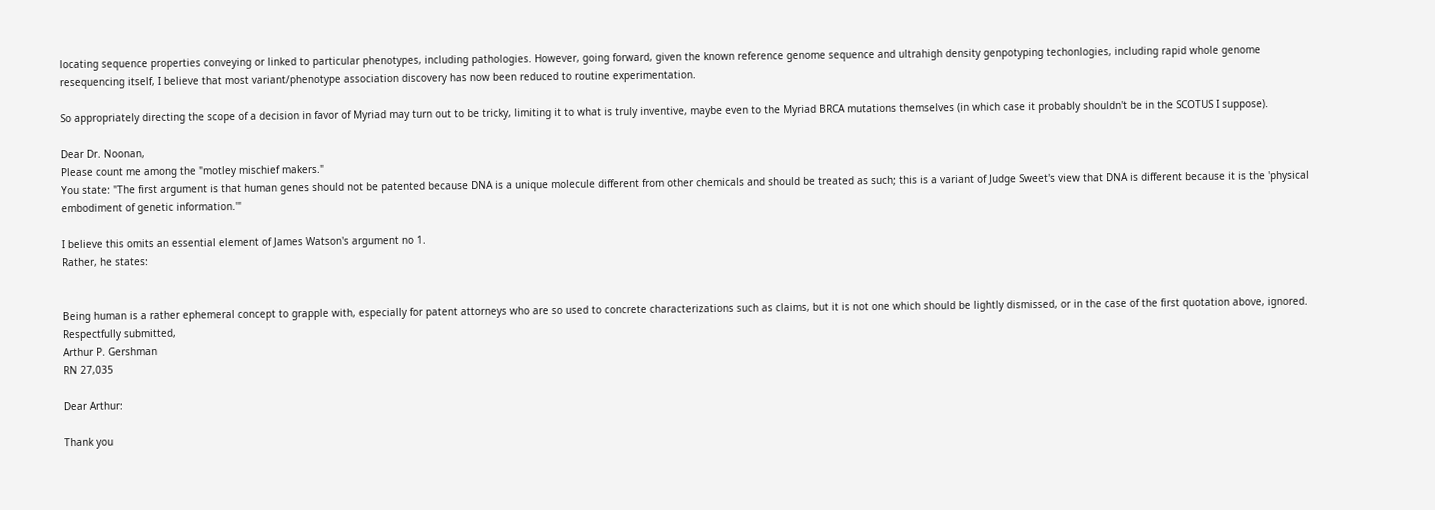locating sequence properties conveying or linked to particular phenotypes, including pathologies. However, going forward, given the known reference genome sequence and ultrahigh density genpotyping techonlogies, including rapid whole genome resequencing itself, I believe that most variant/phenotype association discovery has now been reduced to routine experimentation.

So appropriately directing the scope of a decision in favor of Myriad may turn out to be tricky, limiting it to what is truly inventive, maybe even to the Myriad BRCA mutations themselves (in which case it probably shouldn't be in the SCOTUS I suppose).

Dear Dr. Noonan,
Please count me among the "motley mischief makers."
You state: "The first argument is that human genes should not be patented because DNA is a unique molecule different from other chemicals and should be treated as such; this is a variant of Judge Sweet's view that DNA is different because it is the 'physical embodiment of genetic information.'"

I believe this omits an essential element of James Watson's argument no 1.
Rather, he states:


Being human is a rather ephemeral concept to grapple with, especially for patent attorneys who are so used to concrete characterizations such as claims, but it is not one which should be lightly dismissed, or in the case of the first quotation above, ignored.
Respectfully submitted,
Arthur P. Gershman
RN 27,035

Dear Arthur:

Thank you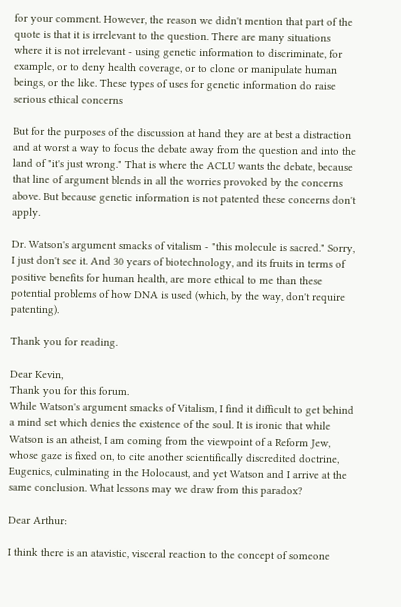for your comment. However, the reason we didn't mention that part of the quote is that it is irrelevant to the question. There are many situations where it is not irrelevant - using genetic information to discriminate, for example, or to deny health coverage, or to clone or manipulate human beings, or the like. These types of uses for genetic information do raise serious ethical concerns

But for the purposes of the discussion at hand they are at best a distraction and at worst a way to focus the debate away from the question and into the land of "it's just wrong." That is where the ACLU wants the debate, because that line of argument blends in all the worries provoked by the concerns above. But because genetic information is not patented these concerns don't apply.

Dr. Watson's argument smacks of vitalism - "this molecule is sacred." Sorry, I just don't see it. And 30 years of biotechnology, and its fruits in terms of positive benefits for human health, are more ethical to me than these potential problems of how DNA is used (which, by the way, don't require patenting).

Thank you for reading.

Dear Kevin,
Thank you for this forum.
While Watson's argument smacks of Vitalism, I find it difficult to get behind a mind set which denies the existence of the soul. It is ironic that while Watson is an atheist, I am coming from the viewpoint of a Reform Jew, whose gaze is fixed on, to cite another scientifically discredited doctrine, Eugenics, culminating in the Holocaust, and yet Watson and I arrive at the same conclusion. What lessons may we draw from this paradox?

Dear Arthur:

I think there is an atavistic, visceral reaction to the concept of someone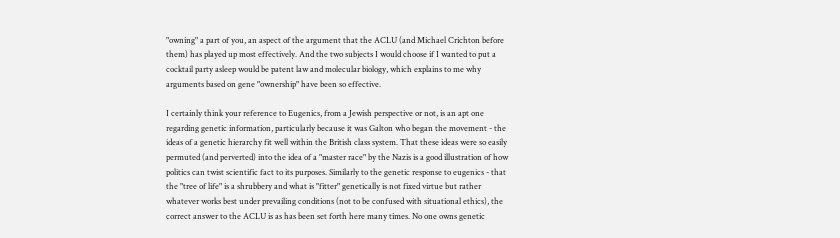"owning" a part of you, an aspect of the argument that the ACLU (and Michael Crichton before them) has played up most effectively. And the two subjects I would choose if I wanted to put a cocktail party asleep would be patent law and molecular biology, which explains to me why arguments based on gene "ownership" have been so effective.

I certainly think your reference to Eugenics, from a Jewish perspective or not, is an apt one regarding genetic information, particularly because it was Galton who began the movement - the ideas of a genetic hierarchy fit well within the British class system. That these ideas were so easily permuted (and perverted) into the idea of a "master race" by the Nazis is a good illustration of how politics can twist scientific fact to its purposes. Similarly to the genetic response to eugenics - that the "tree of life" is a shrubbery and what is "fitter" genetically is not fixed virtue but rather whatever works best under prevailing conditions (not to be confused with situational ethics), the correct answer to the ACLU is as has been set forth here many times. No one owns genetic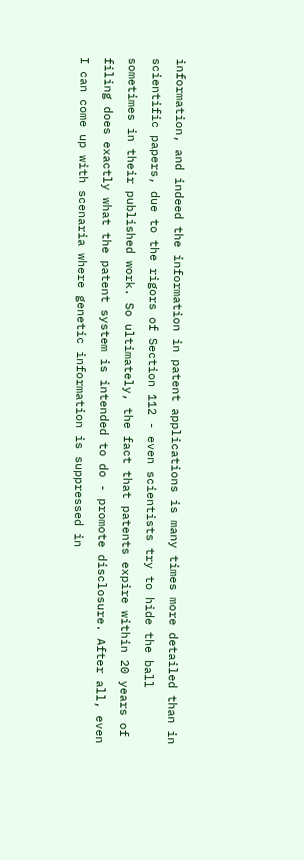information, and indeed the information in patent applications is many times more detailed than in scientific papers, due to the rigors of Section 112 - even scientists try to hide the ball sometimes in their published work. So ultimately, the fact that patents expire within 20 years of filing does exactly what the patent system is intended to do - promote disclosure. After all, even I can come up with scenaria where genetic information is suppressed in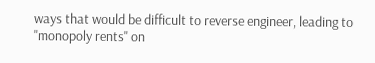ways that would be difficult to reverse engineer, leading to "monopoly rents" on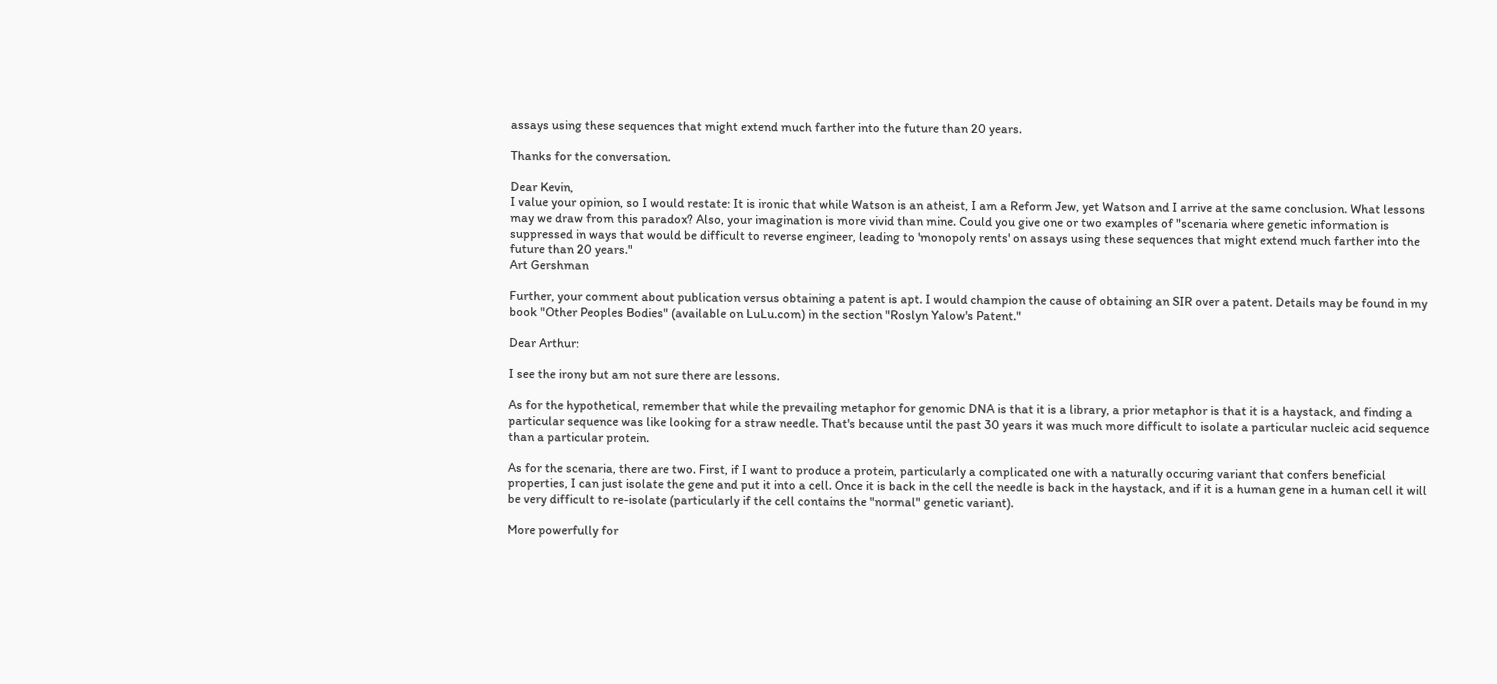assays using these sequences that might extend much farther into the future than 20 years.

Thanks for the conversation.

Dear Kevin,
I value your opinion, so I would restate: It is ironic that while Watson is an atheist, I am a Reform Jew, yet Watson and I arrive at the same conclusion. What lessons may we draw from this paradox? Also, your imagination is more vivid than mine. Could you give one or two examples of "scenaria where genetic information is suppressed in ways that would be difficult to reverse engineer, leading to 'monopoly rents' on assays using these sequences that might extend much farther into the future than 20 years."
Art Gershman

Further, your comment about publication versus obtaining a patent is apt. I would champion the cause of obtaining an SIR over a patent. Details may be found in my book "Other Peoples Bodies" (available on LuLu.com) in the section "Roslyn Yalow's Patent."

Dear Arthur:

I see the irony but am not sure there are lessons.

As for the hypothetical, remember that while the prevailing metaphor for genomic DNA is that it is a library, a prior metaphor is that it is a haystack, and finding a particular sequence was like looking for a straw needle. That's because until the past 30 years it was much more difficult to isolate a particular nucleic acid sequence than a particular protein.

As for the scenaria, there are two. First, if I want to produce a protein, particularly a complicated one with a naturally occuring variant that confers beneficial properties, I can just isolate the gene and put it into a cell. Once it is back in the cell the needle is back in the haystack, and if it is a human gene in a human cell it will be very difficult to re-isolate (particularly if the cell contains the "normal" genetic variant).

More powerfully for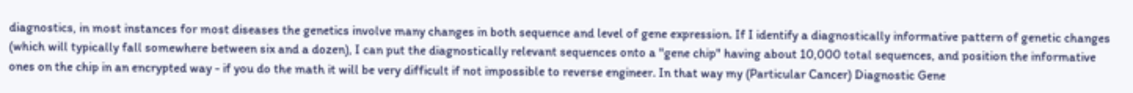diagnostics, in most instances for most diseases the genetics involve many changes in both sequence and level of gene expression. If I identify a diagnostically informative pattern of genetic changes (which will typically fall somewhere between six and a dozen), I can put the diagnostically relevant sequences onto a "gene chip" having about 10,000 total sequences, and position the informative ones on the chip in an encrypted way - if you do the math it will be very difficult if not impossible to reverse engineer. In that way my (Particular Cancer) Diagnostic Gene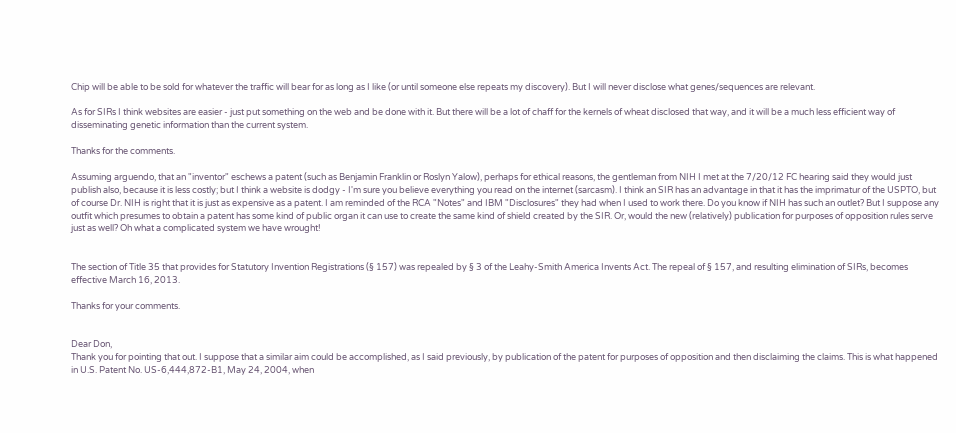Chip will be able to be sold for whatever the traffic will bear for as long as I like (or until someone else repeats my discovery). But I will never disclose what genes/sequences are relevant.

As for SIRs I think websites are easier - just put something on the web and be done with it. But there will be a lot of chaff for the kernels of wheat disclosed that way, and it will be a much less efficient way of disseminating genetic information than the current system.

Thanks for the comments.

Assuming arguendo, that an "inventor" eschews a patent (such as Benjamin Franklin or Roslyn Yalow), perhaps for ethical reasons, the gentleman from NIH I met at the 7/20/12 FC hearing said they would just publish also, because it is less costly; but I think a website is dodgy - I'm sure you believe everything you read on the internet (sarcasm). I think an SIR has an advantage in that it has the imprimatur of the USPTO, but of course Dr. NIH is right that it is just as expensive as a patent. I am reminded of the RCA "Notes" and IBM "Disclosures" they had when I used to work there. Do you know if NIH has such an outlet? But I suppose any outfit which presumes to obtain a patent has some kind of public organ it can use to create the same kind of shield created by the SIR. Or, would the new (relatively) publication for purposes of opposition rules serve just as well? Oh what a complicated system we have wrought!


The section of Title 35 that provides for Statutory Invention Registrations (§ 157) was repealed by § 3 of the Leahy-Smith America Invents Act. The repeal of § 157, and resulting elimination of SIRs, becomes effective March 16, 2013.

Thanks for your comments.


Dear Don,
Thank you for pointing that out. I suppose that a similar aim could be accomplished, as I said previously, by publication of the patent for purposes of opposition and then disclaiming the claims. This is what happened in U.S. Patent No. US-6,444,872-B1, May 24, 2004, when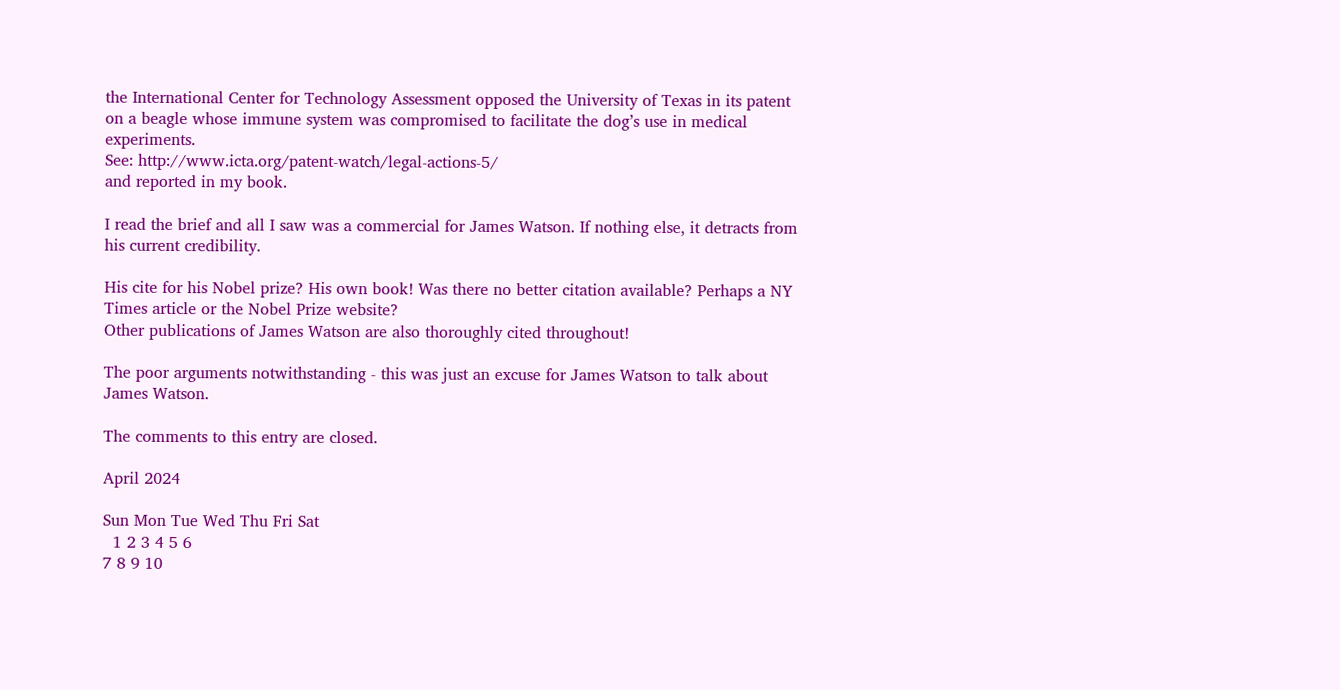the International Center for Technology Assessment opposed the University of Texas in its patent on a beagle whose immune system was compromised to facilitate the dog’s use in medical experiments.
See: http://www.icta.org/patent-watch/legal-actions-5/
and reported in my book.

I read the brief and all I saw was a commercial for James Watson. If nothing else, it detracts from his current credibility.

His cite for his Nobel prize? His own book! Was there no better citation available? Perhaps a NY Times article or the Nobel Prize website?
Other publications of James Watson are also thoroughly cited throughout!

The poor arguments notwithstanding - this was just an excuse for James Watson to talk about James Watson.

The comments to this entry are closed.

April 2024

Sun Mon Tue Wed Thu Fri Sat
  1 2 3 4 5 6
7 8 9 10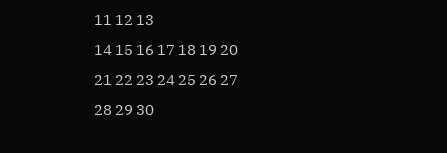11 12 13
14 15 16 17 18 19 20
21 22 23 24 25 26 27
28 29 30